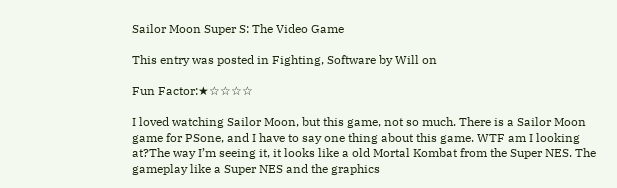Sailor Moon Super S: The Video Game

This entry was posted in Fighting, Software by Will on

Fun Factor:★☆☆☆☆

I loved watching Sailor Moon, but this game, not so much. There is a Sailor Moon game for PSone, and I have to say one thing about this game. WTF am I looking at?The way I’m seeing it, it looks like a old Mortal Kombat from the Super NES. The gameplay like a Super NES and the graphics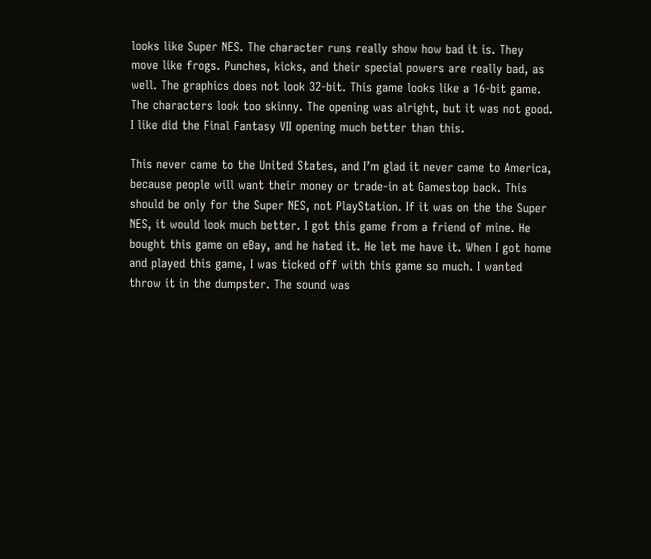looks like Super NES. The character runs really show how bad it is. They move like frogs. Punches, kicks, and their special powers are really bad, as well. The graphics does not look 32-bit. This game looks like a 16-bit game. The characters look too skinny. The opening was alright, but it was not good. I like did the Final Fantasy VII opening much better than this.

This never came to the United States, and I’m glad it never came to America, because people will want their money or trade-in at Gamestop back. This should be only for the Super NES, not PlayStation. If it was on the the Super NES, it would look much better. I got this game from a friend of mine. He bought this game on eBay, and he hated it. He let me have it. When I got home and played this game, I was ticked off with this game so much. I wanted throw it in the dumpster. The sound was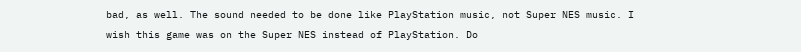bad, as well. The sound needed to be done like PlayStation music, not Super NES music. I wish this game was on the Super NES instead of PlayStation. Do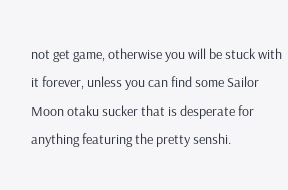not get game, otherwise you will be stuck with it forever, unless you can find some Sailor Moon otaku sucker that is desperate for anything featuring the pretty senshi.